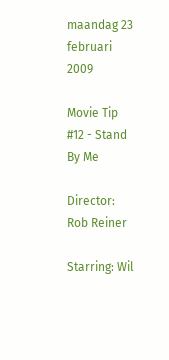maandag 23 februari 2009

Movie Tip #12 - Stand By Me

Director: Rob Reiner

Starring: Wil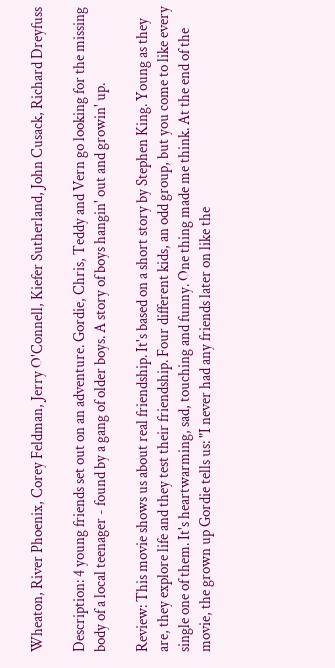Wheaton, River Phoenix, Corey Feldman, Jerry O'Connell, Kiefer Sutherland, John Cusack, Richard Dreyfuss

Description: 4 young friends set out on an adventure. Gordie, Chris, Teddy and Vern go looking for the missing body of a local teenager - found by a gang of older boys. A story of boys hangin' out and growin' up.

Review: This movie shows us about real friendship. It's based on a short story by Stephen King. Young as they are, they explore life and they test their friendship. Four different kids, an odd group, but you come to like every single one of them. It's heartwarming, sad, touching and funny. One thing made me think. At the end of the movie, the grown up Gordie tells us: "I never had any friends later on like the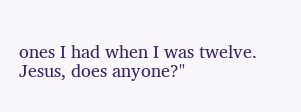ones I had when I was twelve. Jesus, does anyone?"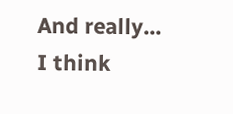And really... I think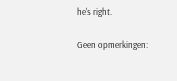he's right.

Geen opmerkingen: